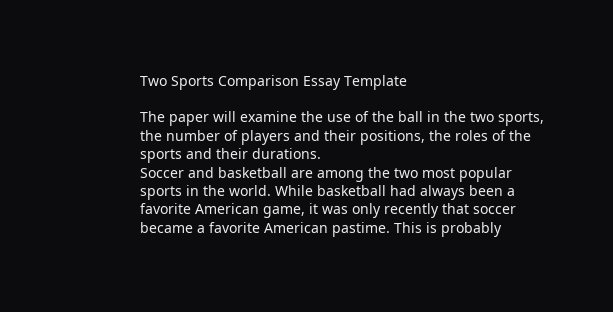Two Sports Comparison Essay Template

The paper will examine the use of the ball in the two sports, the number of players and their positions, the roles of the sports and their durations.
Soccer and basketball are among the two most popular sports in the world. While basketball had always been a favorite American game, it was only recently that soccer became a favorite American pastime. This is probably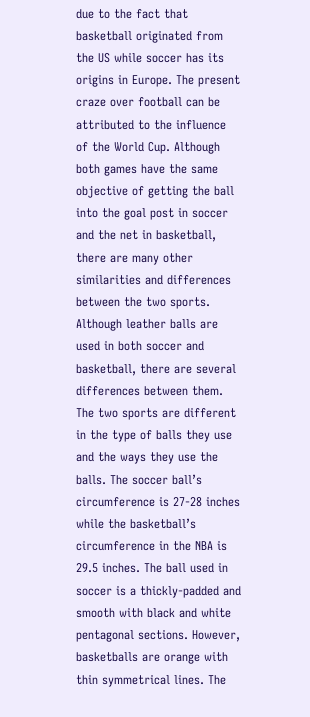due to the fact that basketball originated from the US while soccer has its origins in Europe. The present craze over football can be attributed to the influence of the World Cup. Although both games have the same objective of getting the ball into the goal post in soccer and the net in basketball, there are many other similarities and differences between the two sports. Although leather balls are used in both soccer and basketball, there are several differences between them. The two sports are different in the type of balls they use and the ways they use the balls. The soccer ball’s circumference is 27-28 inches while the basketball’s circumference in the NBA is 29.5 inches. The ball used in soccer is a thickly-padded and smooth with black and white pentagonal sections. However, basketballs are orange with thin symmetrical lines. The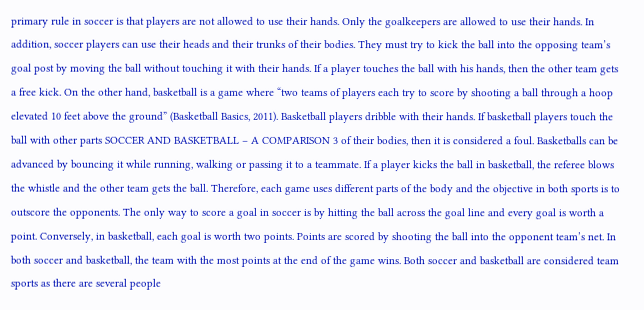primary rule in soccer is that players are not allowed to use their hands. Only the goalkeepers are allowed to use their hands. In addition, soccer players can use their heads and their trunks of their bodies. They must try to kick the ball into the opposing team’s goal post by moving the ball without touching it with their hands. If a player touches the ball with his hands, then the other team gets a free kick. On the other hand, basketball is a game where “two teams of players each try to score by shooting a ball through a hoop elevated 10 feet above the ground” (Basketball Basics, 2011). Basketball players dribble with their hands. If basketball players touch the ball with other parts SOCCER AND BASKETBALL – A COMPARISON 3 of their bodies, then it is considered a foul. Basketballs can be advanced by bouncing it while running, walking or passing it to a teammate. If a player kicks the ball in basketball, the referee blows the whistle and the other team gets the ball. Therefore, each game uses different parts of the body and the objective in both sports is to outscore the opponents. The only way to score a goal in soccer is by hitting the ball across the goal line and every goal is worth a point. Conversely, in basketball, each goal is worth two points. Points are scored by shooting the ball into the opponent team’s net. In both soccer and basketball, the team with the most points at the end of the game wins. Both soccer and basketball are considered team sports as there are several people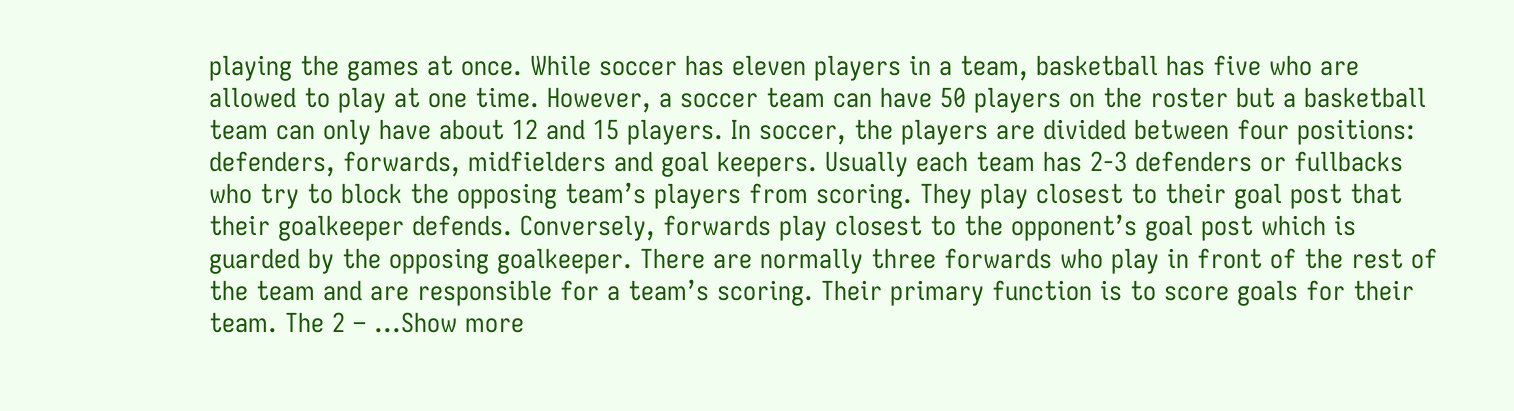playing the games at once. While soccer has eleven players in a team, basketball has five who are allowed to play at one time. However, a soccer team can have 50 players on the roster but a basketball team can only have about 12 and 15 players. In soccer, the players are divided between four positions: defenders, forwards, midfielders and goal keepers. Usually each team has 2-3 defenders or fullbacks who try to block the opposing team’s players from scoring. They play closest to their goal post that their goalkeeper defends. Conversely, forwards play closest to the opponent’s goal post which is guarded by the opposing goalkeeper. There are normally three forwards who play in front of the rest of the team and are responsible for a team’s scoring. Their primary function is to score goals for their team. The 2 – ...Show more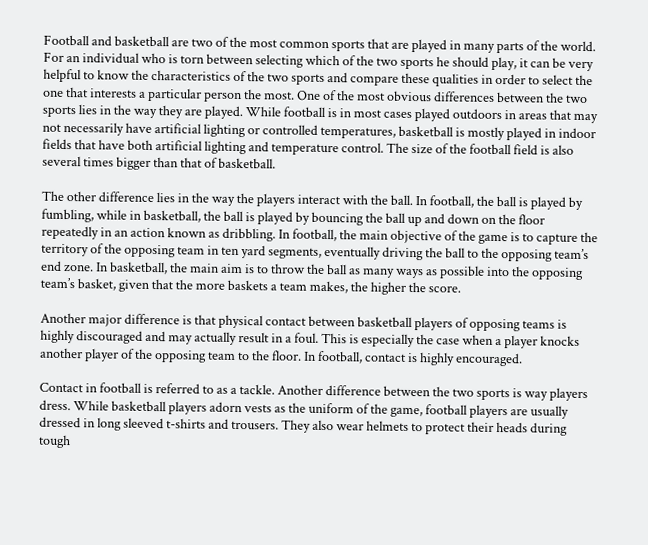Football and basketball are two of the most common sports that are played in many parts of the world. For an individual who is torn between selecting which of the two sports he should play, it can be very helpful to know the characteristics of the two sports and compare these qualities in order to select the one that interests a particular person the most. One of the most obvious differences between the two sports lies in the way they are played. While football is in most cases played outdoors in areas that may not necessarily have artificial lighting or controlled temperatures, basketball is mostly played in indoor fields that have both artificial lighting and temperature control. The size of the football field is also several times bigger than that of basketball.

The other difference lies in the way the players interact with the ball. In football, the ball is played by fumbling, while in basketball, the ball is played by bouncing the ball up and down on the floor repeatedly in an action known as dribbling. In football, the main objective of the game is to capture the territory of the opposing team in ten yard segments, eventually driving the ball to the opposing team’s end zone. In basketball, the main aim is to throw the ball as many ways as possible into the opposing team’s basket, given that the more baskets a team makes, the higher the score.

Another major difference is that physical contact between basketball players of opposing teams is highly discouraged and may actually result in a foul. This is especially the case when a player knocks another player of the opposing team to the floor. In football, contact is highly encouraged.

Contact in football is referred to as a tackle. Another difference between the two sports is way players dress. While basketball players adorn vests as the uniform of the game, football players are usually dressed in long sleeved t-shirts and trousers. They also wear helmets to protect their heads during tough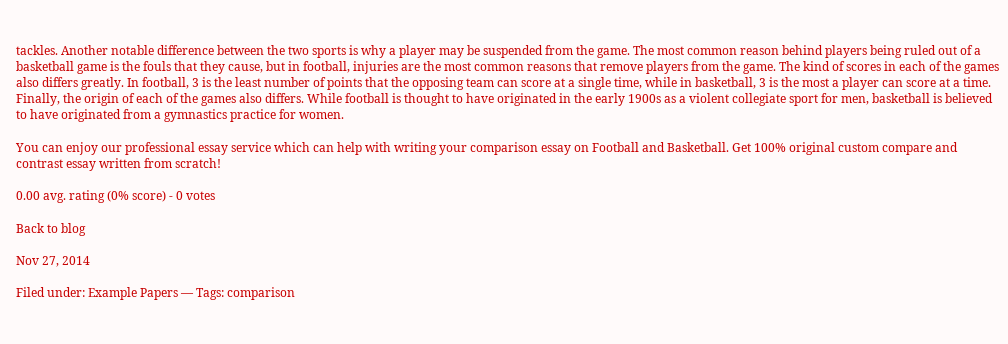tackles. Another notable difference between the two sports is why a player may be suspended from the game. The most common reason behind players being ruled out of a basketball game is the fouls that they cause, but in football, injuries are the most common reasons that remove players from the game. The kind of scores in each of the games also differs greatly. In football, 3 is the least number of points that the opposing team can score at a single time, while in basketball, 3 is the most a player can score at a time. Finally, the origin of each of the games also differs. While football is thought to have originated in the early 1900s as a violent collegiate sport for men, basketball is believed to have originated from a gymnastics practice for women.

You can enjoy our professional essay service which can help with writing your comparison essay on Football and Basketball. Get 100% original custom compare and contrast essay written from scratch!

0.00 avg. rating (0% score) - 0 votes

Back to blog

Nov 27, 2014

Filed under: Example Papers — Tags: comparison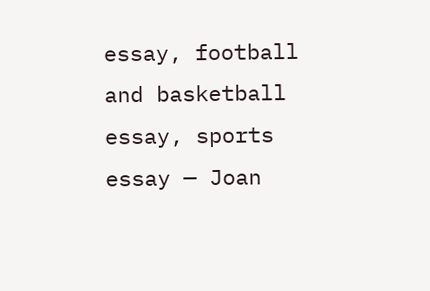essay, football and basketball essay, sports essay — Joan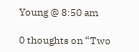Young @ 8:50 am

0 thoughts on “Two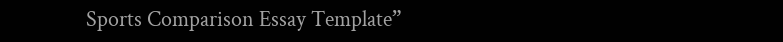Sports Comparison Essay Template”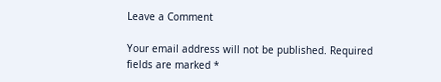Leave a Comment

Your email address will not be published. Required fields are marked *